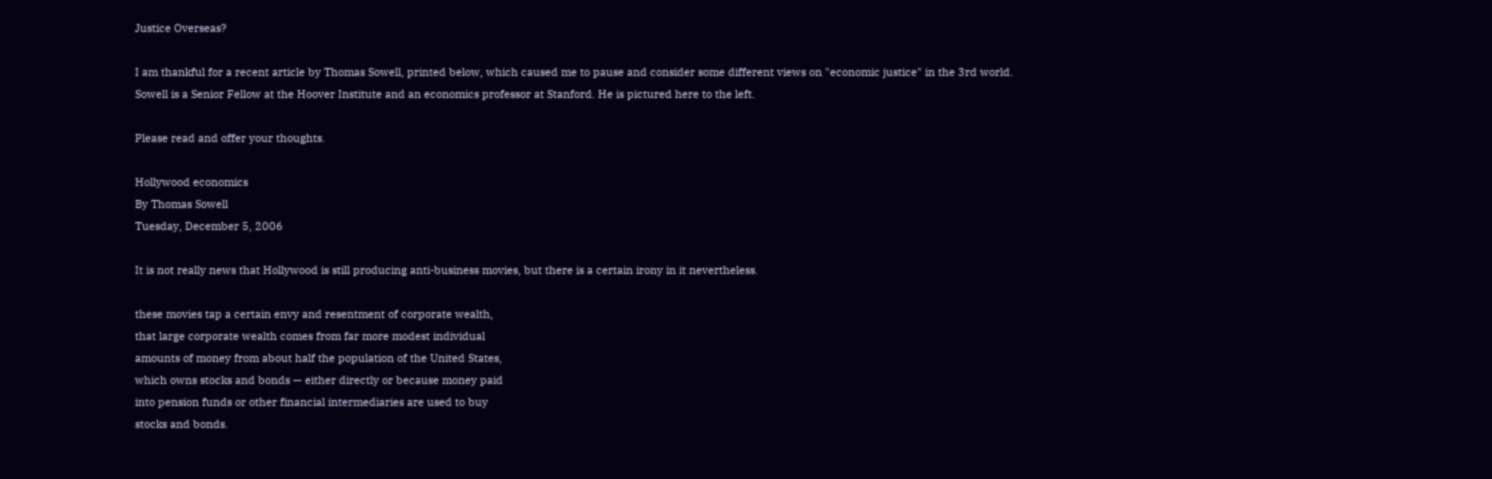Justice Overseas?

I am thankful for a recent article by Thomas Sowell, printed below, which caused me to pause and consider some different views on "economic justice" in the 3rd world. Sowell is a Senior Fellow at the Hoover Institute and an economics professor at Stanford. He is pictured here to the left.

Please read and offer your thoughts.

Hollywood economics
By Thomas Sowell
Tuesday, December 5, 2006

It is not really news that Hollywood is still producing anti-business movies, but there is a certain irony in it nevertheless.

these movies tap a certain envy and resentment of corporate wealth,
that large corporate wealth comes from far more modest individual
amounts of money from about half the population of the United States,
which owns stocks and bonds — either directly or because money paid
into pension funds or other financial intermediaries are used to buy
stocks and bonds.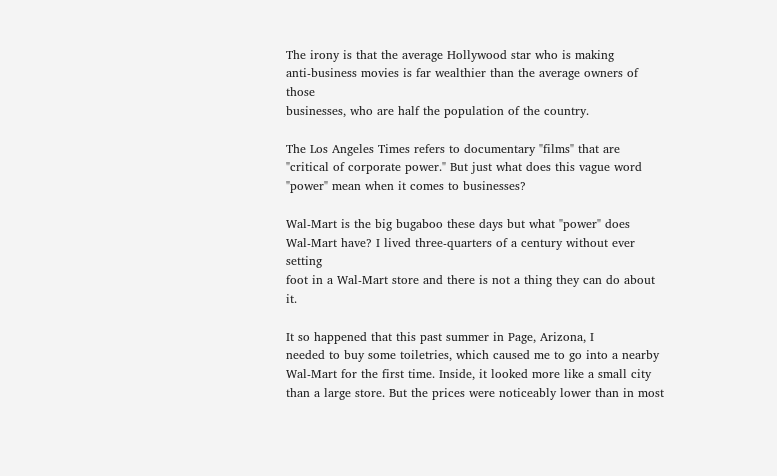The irony is that the average Hollywood star who is making
anti-business movies is far wealthier than the average owners of those
businesses, who are half the population of the country.

The Los Angeles Times refers to documentary "films" that are
"critical of corporate power." But just what does this vague word
"power" mean when it comes to businesses?

Wal-Mart is the big bugaboo these days but what "power" does
Wal-Mart have? I lived three-quarters of a century without ever setting
foot in a Wal-Mart store and there is not a thing they can do about it.

It so happened that this past summer in Page, Arizona, I
needed to buy some toiletries, which caused me to go into a nearby
Wal-Mart for the first time. Inside, it looked more like a small city
than a large store. But the prices were noticeably lower than in most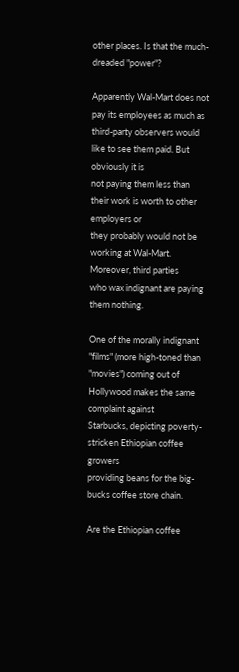other places. Is that the much-dreaded "power"?

Apparently Wal-Mart does not pay its employees as much as
third-party observers would like to see them paid. But obviously it is
not paying them less than their work is worth to other employers or
they probably would not be working at Wal-Mart. Moreover, third parties
who wax indignant are paying them nothing.

One of the morally indignant "films" (more high-toned than
"movies") coming out of Hollywood makes the same complaint against
Starbucks, depicting poverty-stricken Ethiopian coffee growers
providing beans for the big-bucks coffee store chain.

Are the Ethiopian coffee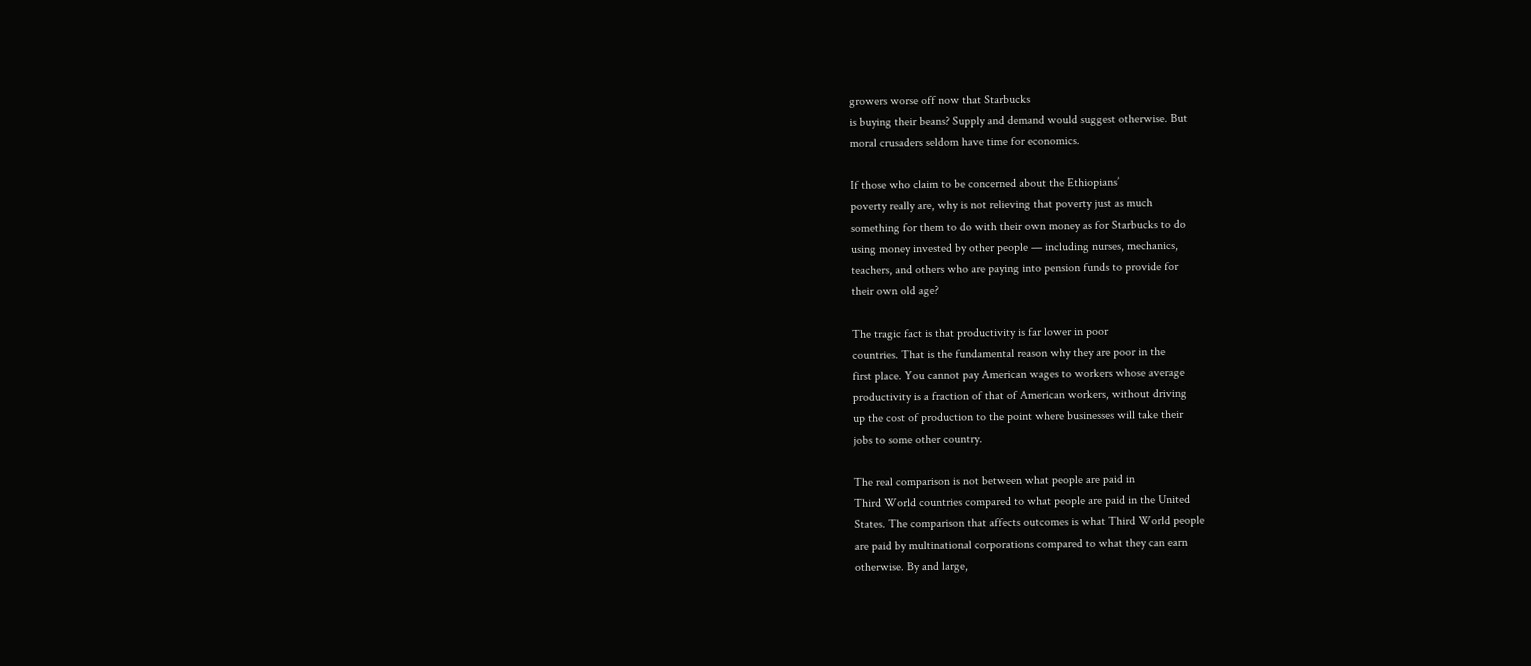growers worse off now that Starbucks
is buying their beans? Supply and demand would suggest otherwise. But
moral crusaders seldom have time for economics.

If those who claim to be concerned about the Ethiopians’
poverty really are, why is not relieving that poverty just as much
something for them to do with their own money as for Starbucks to do
using money invested by other people — including nurses, mechanics,
teachers, and others who are paying into pension funds to provide for
their own old age?

The tragic fact is that productivity is far lower in poor
countries. That is the fundamental reason why they are poor in the
first place. You cannot pay American wages to workers whose average
productivity is a fraction of that of American workers, without driving
up the cost of production to the point where businesses will take their
jobs to some other country.

The real comparison is not between what people are paid in
Third World countries compared to what people are paid in the United
States. The comparison that affects outcomes is what Third World people
are paid by multinational corporations compared to what they can earn
otherwise. By and large,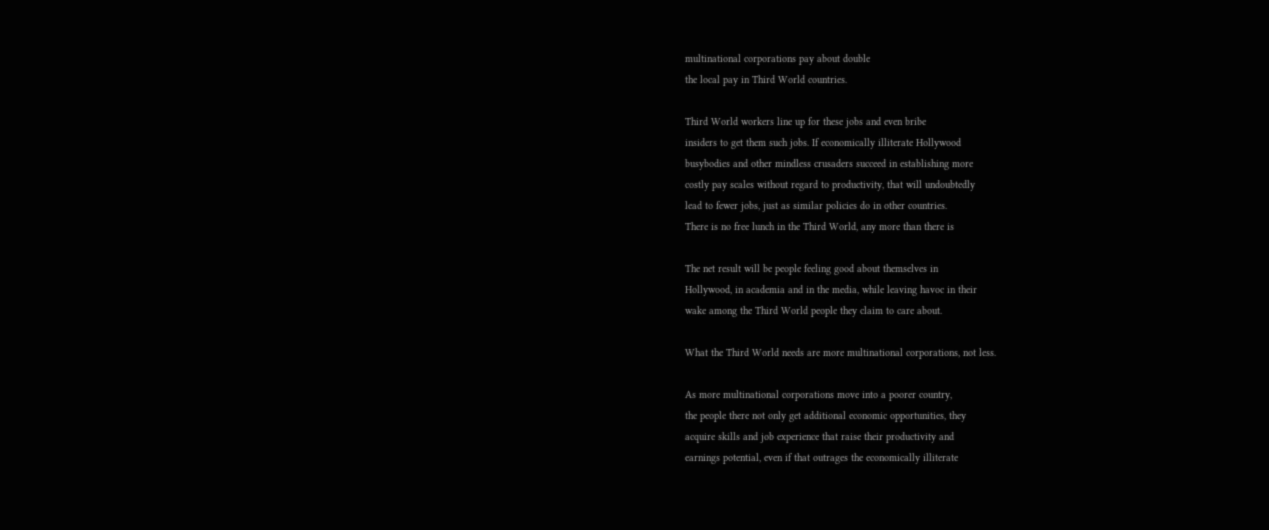multinational corporations pay about double
the local pay in Third World countries.

Third World workers line up for these jobs and even bribe
insiders to get them such jobs. If economically illiterate Hollywood
busybodies and other mindless crusaders succeed in establishing more
costly pay scales without regard to productivity, that will undoubtedly
lead to fewer jobs, just as similar policies do in other countries.
There is no free lunch in the Third World, any more than there is

The net result will be people feeling good about themselves in
Hollywood, in academia and in the media, while leaving havoc in their
wake among the Third World people they claim to care about.

What the Third World needs are more multinational corporations, not less.

As more multinational corporations move into a poorer country,
the people there not only get additional economic opportunities, they
acquire skills and job experience that raise their productivity and
earnings potential, even if that outrages the economically illiterate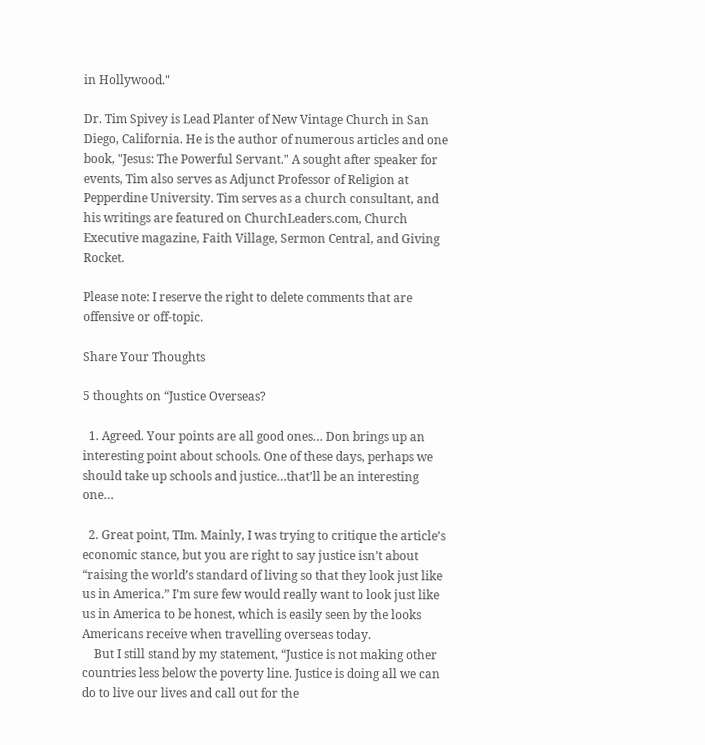in Hollywood."

Dr. Tim Spivey is Lead Planter of New Vintage Church in San Diego, California. He is the author of numerous articles and one book, "Jesus: The Powerful Servant." A sought after speaker for events, Tim also serves as Adjunct Professor of Religion at Pepperdine University. Tim serves as a church consultant, and his writings are featured on ChurchLeaders.com, Church Executive magazine, Faith Village, Sermon Central, and Giving Rocket.

Please note: I reserve the right to delete comments that are offensive or off-topic.

Share Your Thoughts

5 thoughts on “Justice Overseas?

  1. Agreed. Your points are all good ones… Don brings up an interesting point about schools. One of these days, perhaps we should take up schools and justice…that’ll be an interesting one…

  2. Great point, TIm. Mainly, I was trying to critique the article’s economic stance, but you are right to say justice isn’t about “raising the world’s standard of living so that they look just like us in America.” I’m sure few would really want to look just like us in America to be honest, which is easily seen by the looks Americans receive when travelling overseas today.
    But I still stand by my statement, “Justice is not making other countries less below the poverty line. Justice is doing all we can do to live our lives and call out for the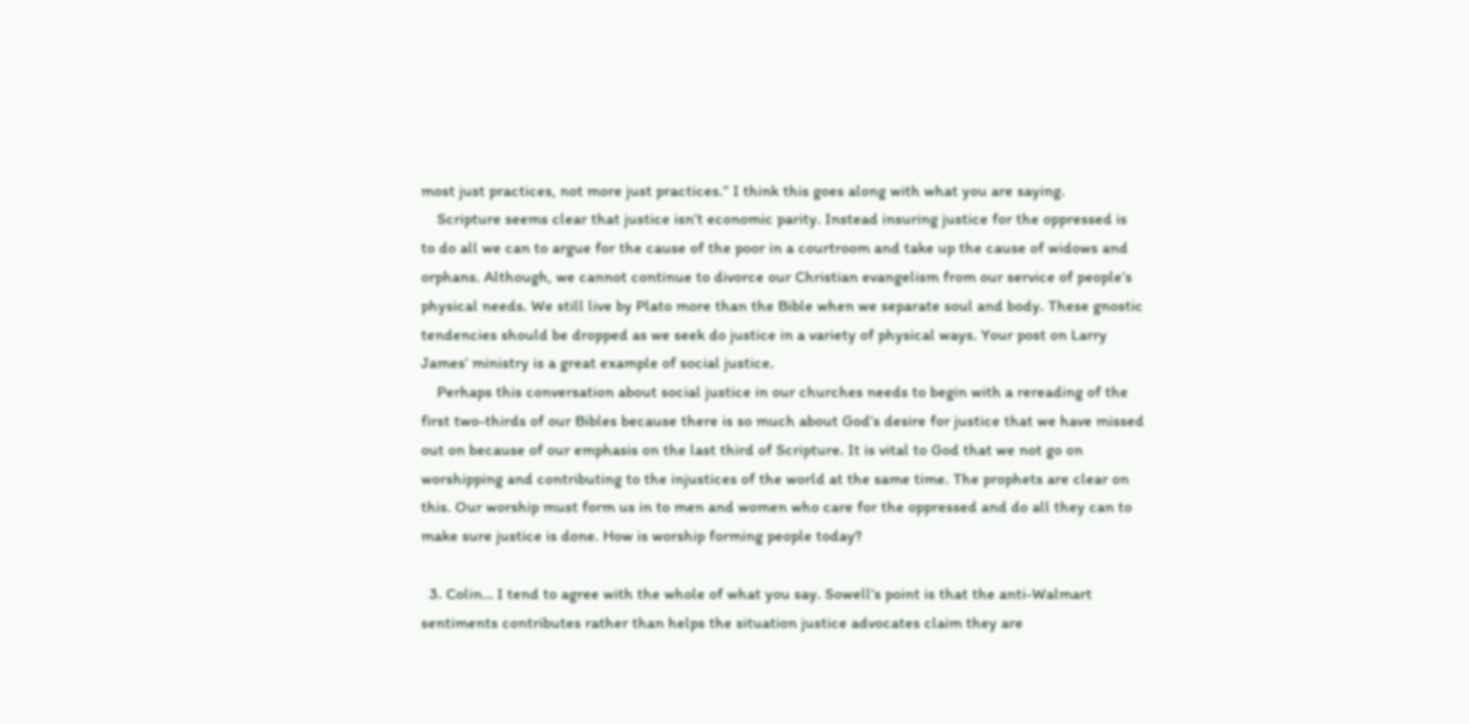most just practices, not more just practices.” I think this goes along with what you are saying.
    Scripture seems clear that justice isn’t economic parity. Instead insuring justice for the oppressed is to do all we can to argue for the cause of the poor in a courtroom and take up the cause of widows and orphans. Although, we cannot continue to divorce our Christian evangelism from our service of people’s physical needs. We still live by Plato more than the Bible when we separate soul and body. These gnostic tendencies should be dropped as we seek do justice in a variety of physical ways. Your post on Larry James’ ministry is a great example of social justice.
    Perhaps this conversation about social justice in our churches needs to begin with a rereading of the first two-thirds of our Bibles because there is so much about God’s desire for justice that we have missed out on because of our emphasis on the last third of Scripture. It is vital to God that we not go on worshipping and contributing to the injustices of the world at the same time. The prophets are clear on this. Our worship must form us in to men and women who care for the oppressed and do all they can to make sure justice is done. How is worship forming people today?

  3. Colin… I tend to agree with the whole of what you say. Sowell’s point is that the anti-Walmart sentiments contributes rather than helps the situation justice advocates claim they are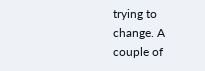trying to change. A couple of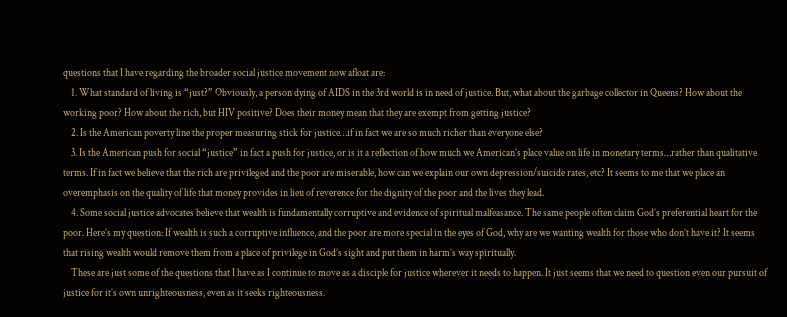questions that I have regarding the broader social justice movement now afloat are:
    1. What standard of living is “just?” Obviously, a person dying of AIDS in the 3rd world is in need of justice. But, what about the garbage collector in Queens? How about the working poor? How about the rich, but HIV positive? Does their money mean that they are exempt from getting justice?
    2. Is the American poverty line the proper measuring stick for justice…if in fact we are so much richer than everyone else?
    3. Is the American push for social “justice” in fact a push for justice, or is it a reflection of how much we American’s place value on life in monetary terms…rather than qualitative terms. If in fact we believe that the rich are privileged and the poor are miserable, how can we explain our own depression/suicide rates, etc? It seems to me that we place an overemphasis on the quality of life that money provides in lieu of reverence for the dignity of the poor and the lives they lead.
    4. Some social justice advocates believe that wealth is fundamentally corruptive and evidence of spiritual malfeasance. The same people often claim God’s preferential heart for the poor. Here’s my question: If wealth is such a corruptive influence, and the poor are more special in the eyes of God, why are we wanting wealth for those who don’t have it? It seems that rising wealth would remove them from a place of privilege in God’s sight and put them in harm’s way spiritually.
    These are just some of the questions that I have as I continue to move as a disciple for justice wherever it needs to happen. It just seems that we need to question even our pursuit of justice for it’s own unrighteousness, even as it seeks righteousness.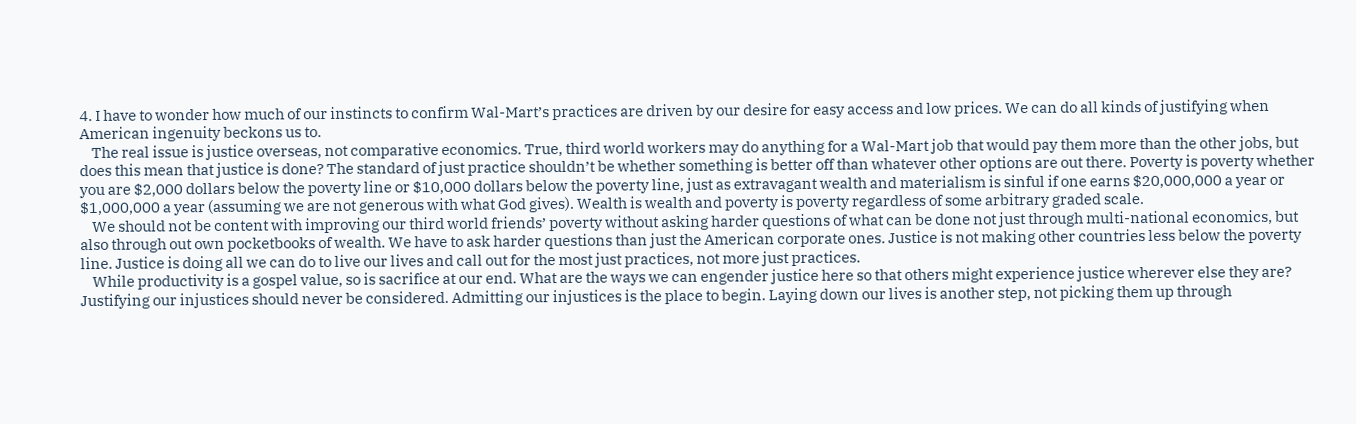4. I have to wonder how much of our instincts to confirm Wal-Mart’s practices are driven by our desire for easy access and low prices. We can do all kinds of justifying when American ingenuity beckons us to.
    The real issue is justice overseas, not comparative economics. True, third world workers may do anything for a Wal-Mart job that would pay them more than the other jobs, but does this mean that justice is done? The standard of just practice shouldn’t be whether something is better off than whatever other options are out there. Poverty is poverty whether you are $2,000 dollars below the poverty line or $10,000 dollars below the poverty line, just as extravagant wealth and materialism is sinful if one earns $20,000,000 a year or $1,000,000 a year (assuming we are not generous with what God gives). Wealth is wealth and poverty is poverty regardless of some arbitrary graded scale.
    We should not be content with improving our third world friends’ poverty without asking harder questions of what can be done not just through multi-national economics, but also through out own pocketbooks of wealth. We have to ask harder questions than just the American corporate ones. Justice is not making other countries less below the poverty line. Justice is doing all we can do to live our lives and call out for the most just practices, not more just practices.
    While productivity is a gospel value, so is sacrifice at our end. What are the ways we can engender justice here so that others might experience justice wherever else they are? Justifying our injustices should never be considered. Admitting our injustices is the place to begin. Laying down our lives is another step, not picking them up through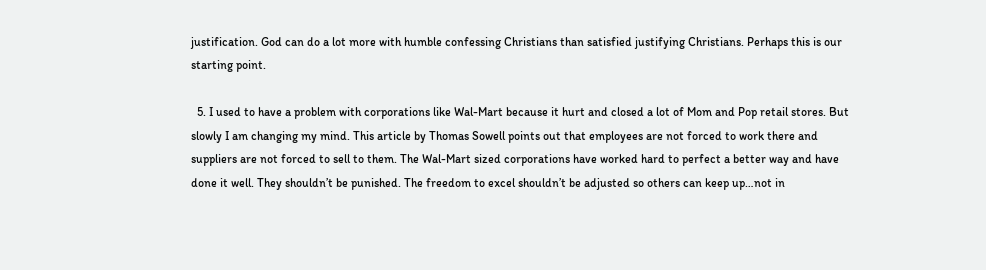justification. God can do a lot more with humble confessing Christians than satisfied justifying Christians. Perhaps this is our starting point.

  5. I used to have a problem with corporations like Wal-Mart because it hurt and closed a lot of Mom and Pop retail stores. But slowly I am changing my mind. This article by Thomas Sowell points out that employees are not forced to work there and suppliers are not forced to sell to them. The Wal-Mart sized corporations have worked hard to perfect a better way and have done it well. They shouldn’t be punished. The freedom to excel shouldn’t be adjusted so others can keep up…not in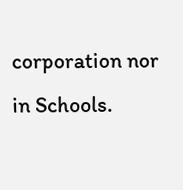corporation nor in Schools.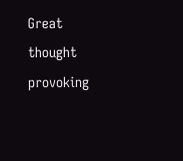Great thought provoking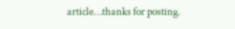article…thanks for posting.